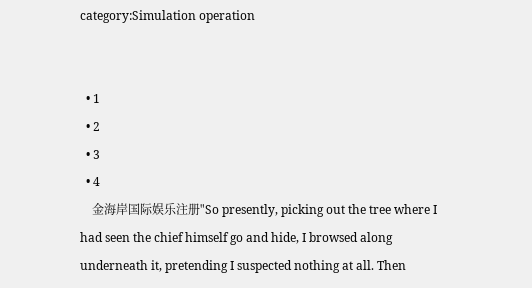category:Simulation operation


  • 1
  • 2
  • 3
  • 4
    金海岸国际娱乐注册"So presently, picking out the tree where I had seen the chief himself go and hide, I browsed along underneath it, pretending I suspected nothing at all. Then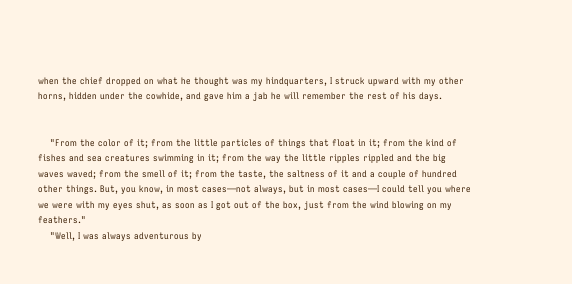when the chief dropped on what he thought was my hindquarters, I struck upward with my other horns, hidden under the cowhide, and gave him a jab he will remember the rest of his days.


    "From the color of it; from the little particles of things that float in it; from the kind of fishes and sea creatures swimming in it; from the way the little ripples rippled and the big waves waved; from the smell of it; from the taste, the saltness of it and a couple of hundred other things. But, you know, in most cases—not always, but in most cases—I could tell you where we were with my eyes shut, as soon as I got out of the box, just from the wind blowing on my feathers."
    "Well, I was always adventurous by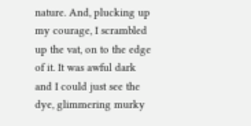nature. And, plucking up my courage, I scrambled up the vat, on to the edge of it. It was awful dark and I could just see the dye, glimmering murky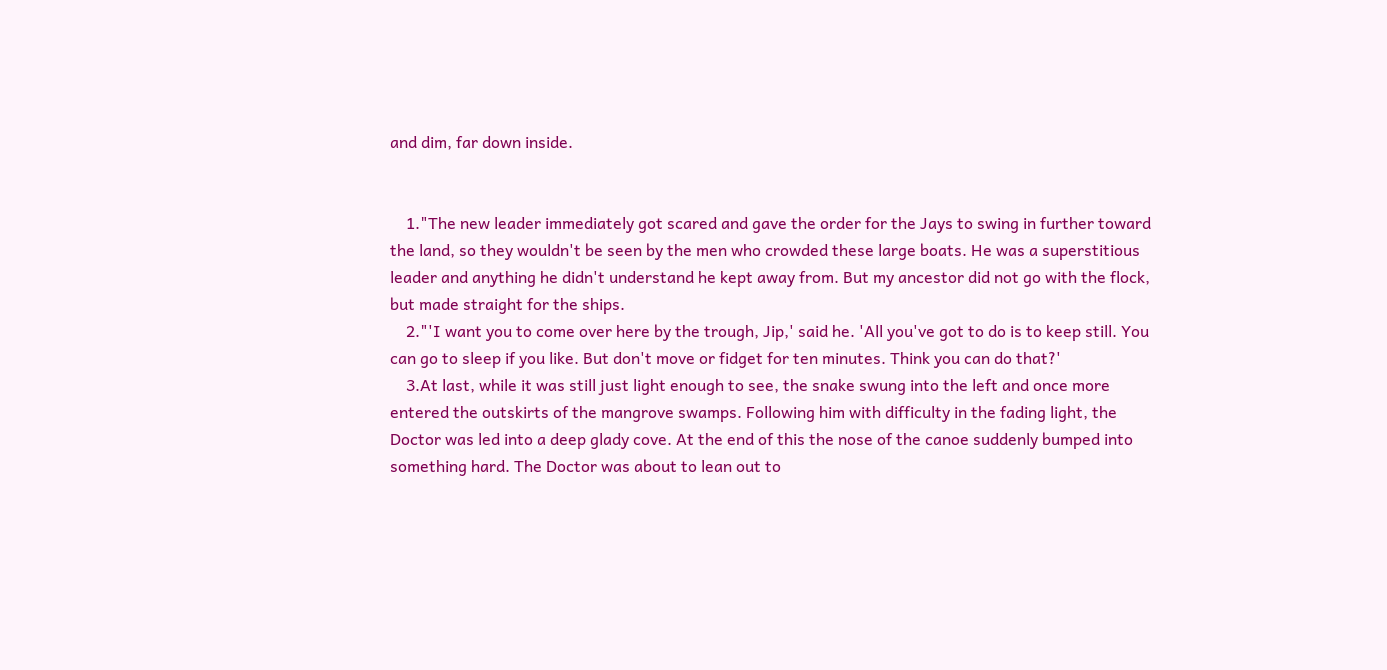and dim, far down inside.


    1."The new leader immediately got scared and gave the order for the Jays to swing in further toward the land, so they wouldn't be seen by the men who crowded these large boats. He was a superstitious leader and anything he didn't understand he kept away from. But my ancestor did not go with the flock, but made straight for the ships.
    2."'I want you to come over here by the trough, Jip,' said he. 'All you've got to do is to keep still. You can go to sleep if you like. But don't move or fidget for ten minutes. Think you can do that?'
    3.At last, while it was still just light enough to see, the snake swung into the left and once more entered the outskirts of the mangrove swamps. Following him with difficulty in the fading light, the Doctor was led into a deep glady cove. At the end of this the nose of the canoe suddenly bumped into something hard. The Doctor was about to lean out to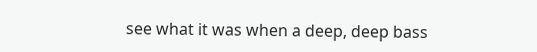see what it was when a deep, deep bass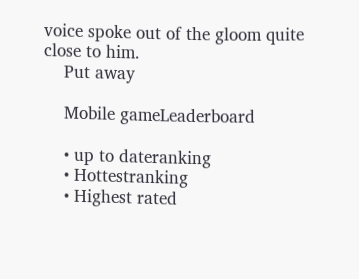voice spoke out of the gloom quite close to him.
    Put away

    Mobile gameLeaderboard

    • up to dateranking
    • Hottestranking
    • Highest rated